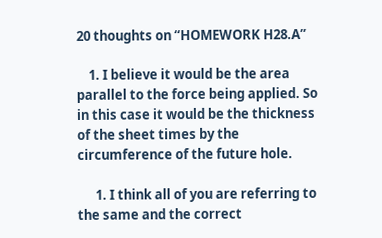20 thoughts on “HOMEWORK H28.A”

    1. I believe it would be the area parallel to the force being applied. So in this case it would be the thickness of the sheet times by the circumference of the future hole.

      1. I think all of you are referring to the same and the correct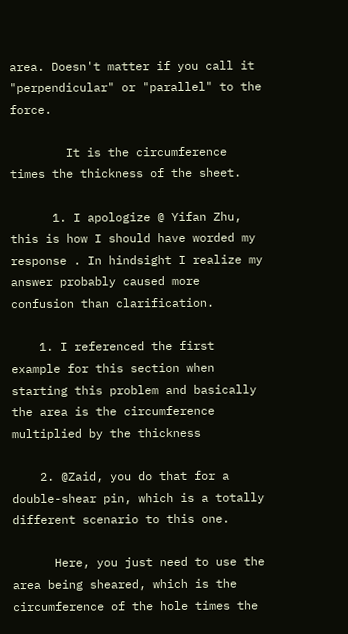area. Doesn't matter if you call it "perpendicular" or "parallel" to the force.

        It is the circumference times the thickness of the sheet.

      1. I apologize @ Yifan Zhu, this is how I should have worded my response . In hindsight I realize my answer probably caused more confusion than clarification.

    1. I referenced the first example for this section when starting this problem and basically the area is the circumference multiplied by the thickness

    2. @Zaid, you do that for a double-shear pin, which is a totally different scenario to this one.

      Here, you just need to use the area being sheared, which is the circumference of the hole times the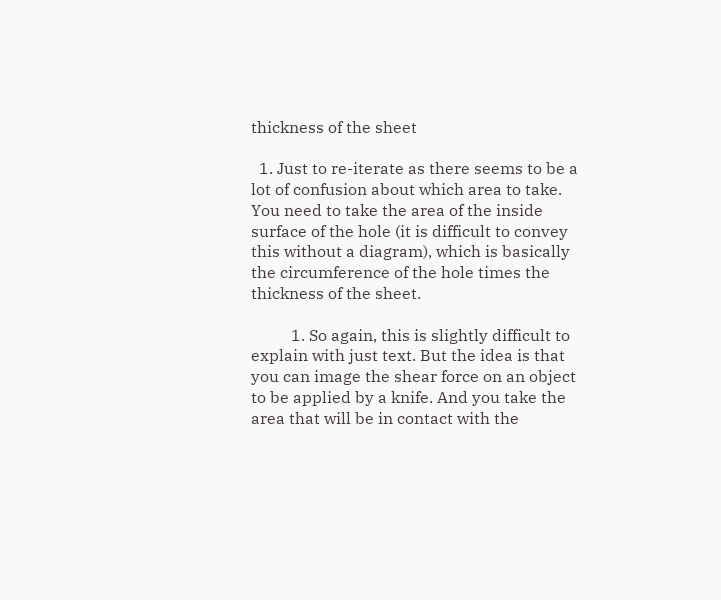thickness of the sheet

  1. Just to re-iterate as there seems to be a lot of confusion about which area to take. You need to take the area of the inside surface of the hole (it is difficult to convey this without a diagram), which is basically the circumference of the hole times the thickness of the sheet.

          1. So again, this is slightly difficult to explain with just text. But the idea is that you can image the shear force on an object to be applied by a knife. And you take the area that will be in contact with the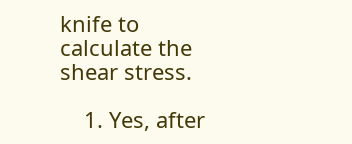knife to calculate the shear stress.

    1. Yes, after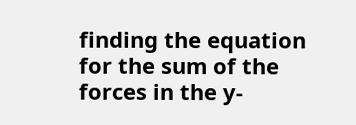finding the equation for the sum of the forces in the y-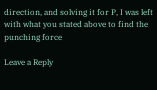direction, and solving it for P, I was left with what you stated above to find the punching force

Leave a Reply